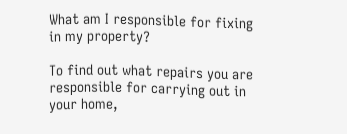What am I responsible for fixing in my property?

To find out what repairs you are responsible for carrying out in your home,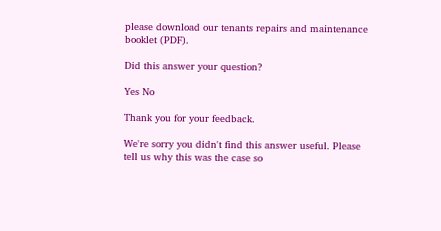please download our tenants repairs and maintenance booklet (PDF).

Did this answer your question?

Yes No

Thank you for your feedback.

We're sorry you didn't find this answer useful. Please tell us why this was the case so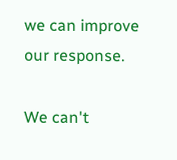we can improve our response.

We can't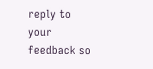reply to your feedback so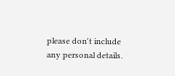please don't include any personal details.